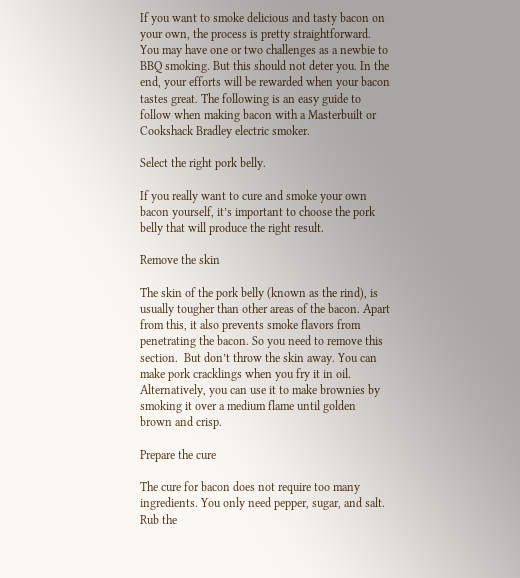If you want to smoke delicious and tasty bacon on your own, the process is pretty straightforward. You may have one or two challenges as a newbie to BBQ smoking. But this should not deter you. In the end, your efforts will be rewarded when your bacon tastes great. The following is an easy guide to follow when making bacon with a Masterbuilt or Cookshack Bradley electric smoker.

Select the right pork belly.

If you really want to cure and smoke your own bacon yourself, it’s important to choose the pork belly that will produce the right result.

Remove the skin

The skin of the pork belly (known as the rind), is usually tougher than other areas of the bacon. Apart from this, it also prevents smoke flavors from penetrating the bacon. So you need to remove this section.  But don’t throw the skin away. You can make pork cracklings when you fry it in oil.  Alternatively, you can use it to make brownies by smoking it over a medium flame until golden brown and crisp.

Prepare the cure

The cure for bacon does not require too many ingredients. You only need pepper, sugar, and salt. Rub the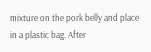mixture on the pork belly and place in a plastic bag. After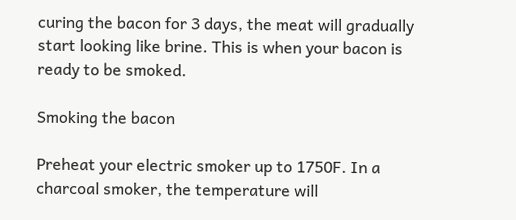curing the bacon for 3 days, the meat will gradually start looking like brine. This is when your bacon is ready to be smoked.

Smoking the bacon

Preheat your electric smoker up to 1750F. In a charcoal smoker, the temperature will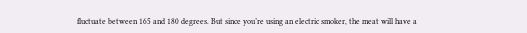fluctuate between 165 and 180 degrees. But since you’re using an electric smoker, the meat will have a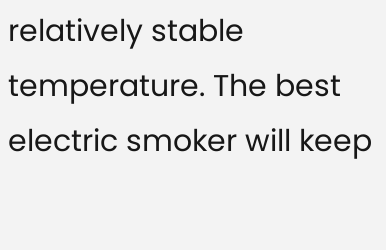relatively stable temperature. The best electric smoker will keep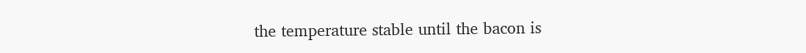the temperature stable until the bacon is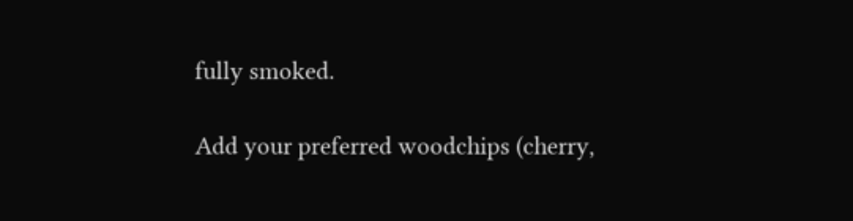fully smoked.

Add your preferred woodchips (cherry,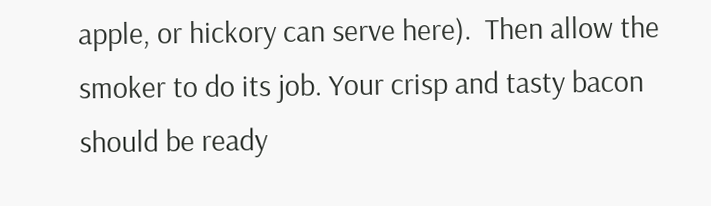apple, or hickory can serve here).  Then allow the smoker to do its job. Your crisp and tasty bacon should be ready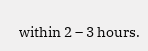within 2 – 3 hours.